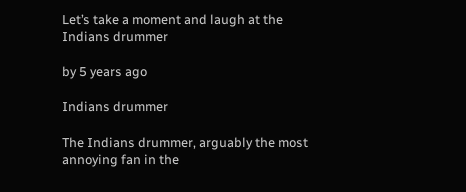Let’s take a moment and laugh at the Indians drummer

by 5 years ago

Indians drummer

The Indians drummer, arguably the most annoying fan in the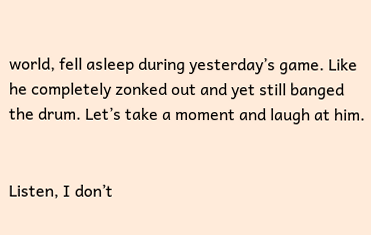world, fell asleep during yesterday’s game. Like he completely zonked out and yet still banged the drum. Let’s take a moment and laugh at him.


Listen, I don’t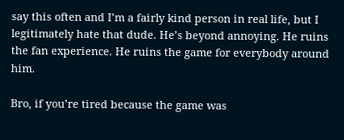say this often and I’m a fairly kind person in real life, but I legitimately hate that dude. He’s beyond annoying. He ruins the fan experience. He ruins the game for everybody around him.

Bro, if you’re tired because the game was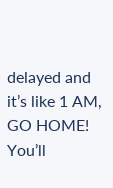delayed and it’s like 1 AM, GO HOME! You’ll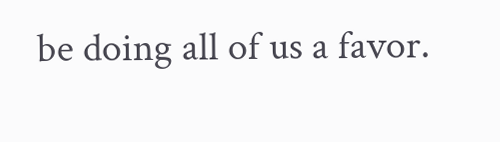be doing all of us a favor.